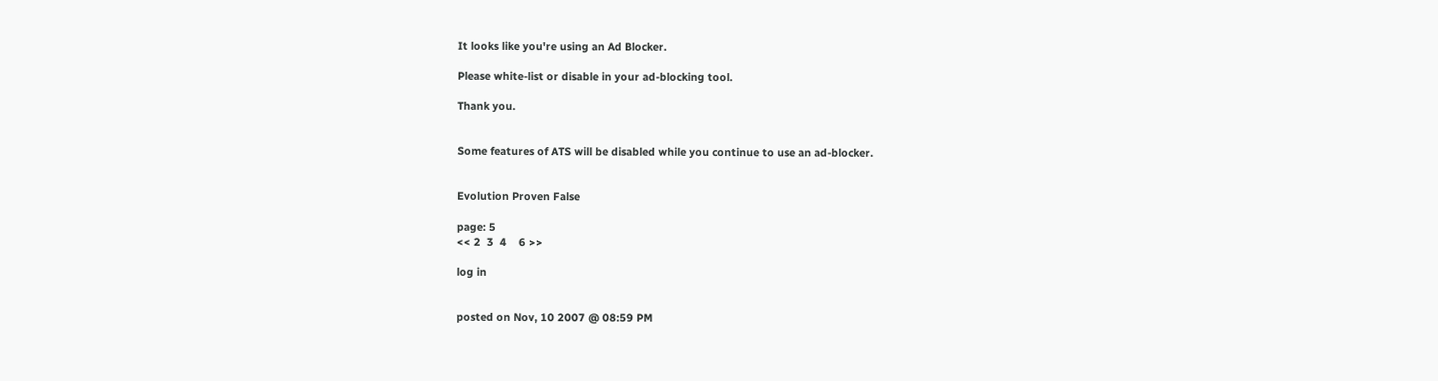It looks like you're using an Ad Blocker.

Please white-list or disable in your ad-blocking tool.

Thank you.


Some features of ATS will be disabled while you continue to use an ad-blocker.


Evolution Proven False

page: 5
<< 2  3  4    6 >>

log in


posted on Nov, 10 2007 @ 08:59 PM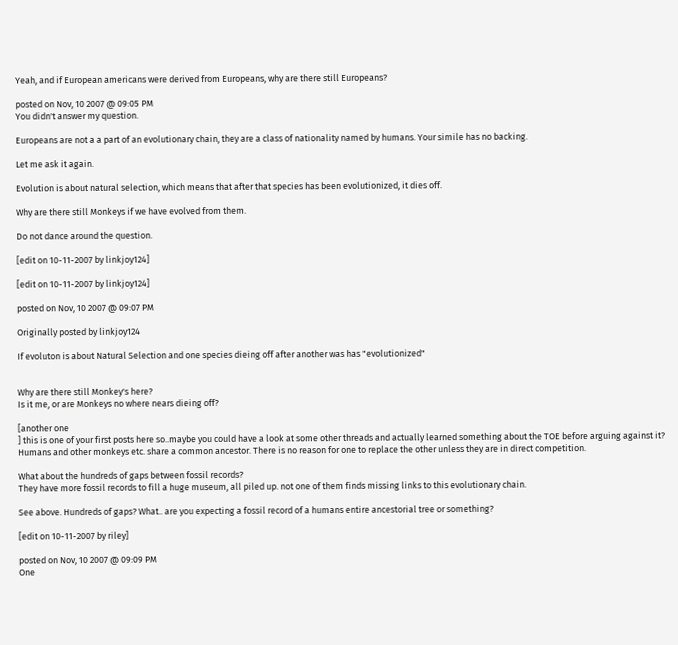Yeah, and if European americans were derived from Europeans, why are there still Europeans?

posted on Nov, 10 2007 @ 09:05 PM
You didn't answer my question.

Europeans are not a a part of an evolutionary chain, they are a class of nationality named by humans. Your simile has no backing.

Let me ask it again.

Evolution is about natural selection, which means that after that species has been evolutionized, it dies off.

Why are there still Monkeys if we have evolved from them.

Do not dance around the question.

[edit on 10-11-2007 by linkjoy124]

[edit on 10-11-2007 by linkjoy124]

posted on Nov, 10 2007 @ 09:07 PM

Originally posted by linkjoy124

If evoluton is about Natural Selection and one species dieing off after another was has "evolutionized"


Why are there still Monkey's here?
Is it me, or are Monkeys no where nears dieing off?

[another one
] this is one of your first posts here so..maybe you could have a look at some other threads and actually learned something about the TOE before arguing against it?
Humans and other monkeys etc. share a common ancestor. There is no reason for one to replace the other unless they are in direct competition.

What about the hundreds of gaps between fossil records?
They have more fossil records to fill a huge museum, all piled up. not one of them finds missing links to this evolutionary chain.

See above. Hundreds of gaps? What.. are you expecting a fossil record of a humans entire ancestorial tree or something?

[edit on 10-11-2007 by riley]

posted on Nov, 10 2007 @ 09:09 PM
One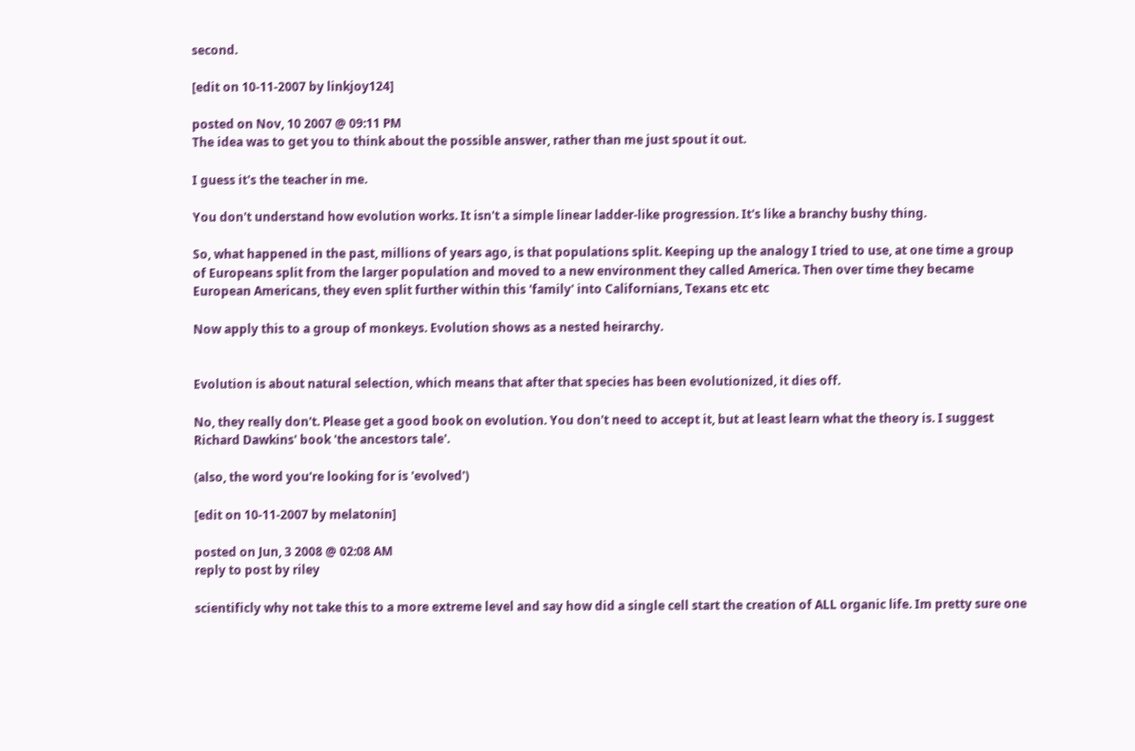second.

[edit on 10-11-2007 by linkjoy124]

posted on Nov, 10 2007 @ 09:11 PM
The idea was to get you to think about the possible answer, rather than me just spout it out.

I guess it's the teacher in me.

You don't understand how evolution works. It isn't a simple linear ladder-like progression. It's like a branchy bushy thing.

So, what happened in the past, millions of years ago, is that populations split. Keeping up the analogy I tried to use, at one time a group of Europeans split from the larger population and moved to a new environment they called America. Then over time they became European Americans, they even split further within this 'family' into Californians, Texans etc etc

Now apply this to a group of monkeys. Evolution shows as a nested heirarchy.


Evolution is about natural selection, which means that after that species has been evolutionized, it dies off.

No, they really don't. Please get a good book on evolution. You don't need to accept it, but at least learn what the theory is. I suggest Richard Dawkins' book 'the ancestors tale'.

(also, the word you're looking for is 'evolved')

[edit on 10-11-2007 by melatonin]

posted on Jun, 3 2008 @ 02:08 AM
reply to post by riley

scientificly why not take this to a more extreme level and say how did a single cell start the creation of ALL organic life. Im pretty sure one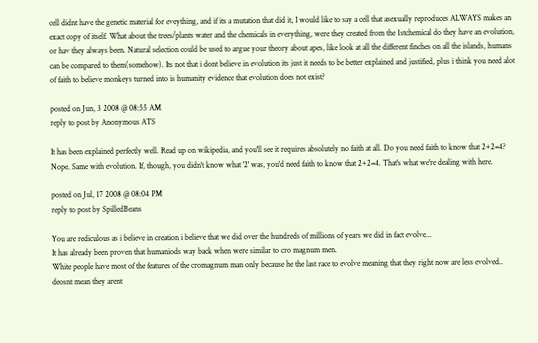cell didnt have the genetic material for eveything, and if its a mutation that did it, I would like to say a cell that asexually reproduces ALWAYS makes an exact copy of itself. What about the trees/plants water and the chemicals in everything, were they created from the 1stchemical do they have an evolution, or hav they always been. Natural selection could be used to argue your theory about apes, like look at all the different finches on all the islands, humans can be compared to them(somehow). Its not that i dont believe in evolution its just it needs to be better explained and justified, plus i think you need alot of faith to believe monkeys turned into is humanity evidence that evolution does not exist?

posted on Jun, 3 2008 @ 08:55 AM
reply to post by Anonymous ATS

It has been explained perfectly well. Read up on wikipedia, and you'll see it requires absolutely no faith at all. Do you need faith to know that 2+2=4? Nope. Same with evolution. If, though, you didn't know what '2' was, you'd need faith to know that 2+2=4. That's what we're dealing with here.

posted on Jul, 17 2008 @ 08:04 PM
reply to post by SpilledBeans

You are rediculous as i believe in creation i believe that we did over the hundreds of millions of years we did in fact evolve...
It has already been proven that humaniods way back when were similar to cro magnum men.
White people have most of the features of the cromagnum man only because he the last race to evolve meaning that they right now are less evolved.. deosnt mean they arent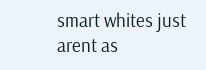smart whites just arent as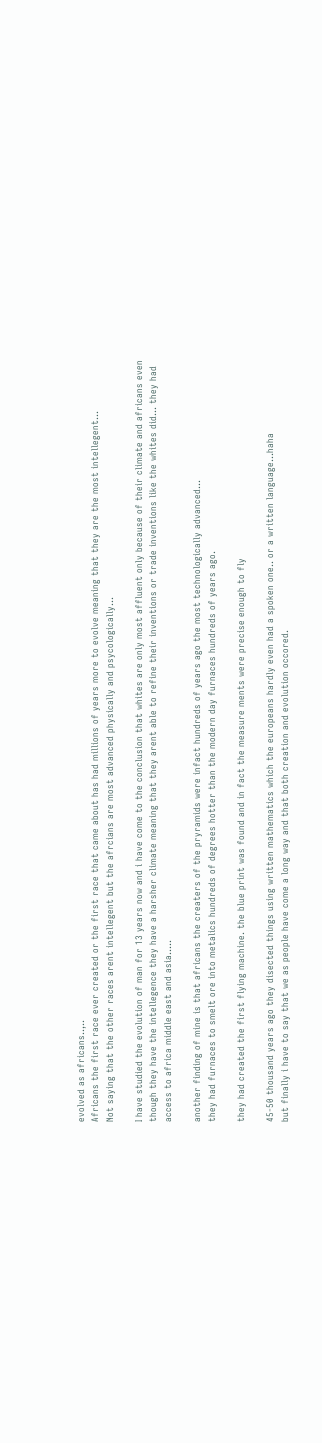evolved as africans..,..
Africans the first race ever created or the first race that came about has had millions of years more to evolve meaning that they are the most intellegent...
Not saying that the other races arent intellegent but the afrcians are most advanced physically and psycologically...

I have studied the evolution of man for 13 years now and i have come to the conclusion that whites are only most affluent only because of their climate and africans even though they have the intellegence they have a harsher climate meaning that they arent able to refine their inventions or trade inventions like the whites did... they had access to africa middle east and asia.....

another finding of mine is that africans the creaters of the pryramids were infact hundreds of years ago the most technologically advanced...
they had furnaces to smelt ore into metalics hundreds of degrees hotter than the modern day furnaces hundreds of years ago.

they had created the first flying machine. the blue print was found and in fact the measure ments were precise enough to fly

45-50 thousand years ago they disected things using written mathematics which the europeans hardly even had a spoken one.. or a written language...haha
but finally i have to say that we as people have come a long way and that both creation and evolution occored.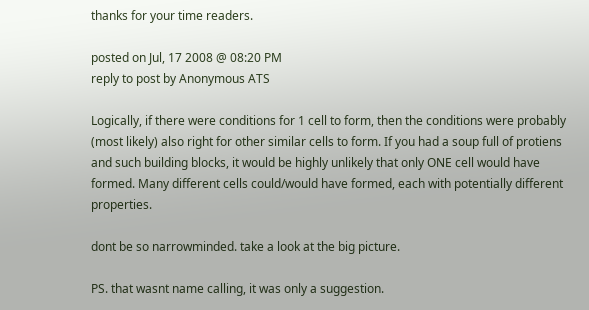thanks for your time readers.

posted on Jul, 17 2008 @ 08:20 PM
reply to post by Anonymous ATS

Logically, if there were conditions for 1 cell to form, then the conditions were probably (most likely) also right for other similar cells to form. If you had a soup full of protiens and such building blocks, it would be highly unlikely that only ONE cell would have formed. Many different cells could/would have formed, each with potentially different properties.

dont be so narrowminded. take a look at the big picture.

PS. that wasnt name calling, it was only a suggestion.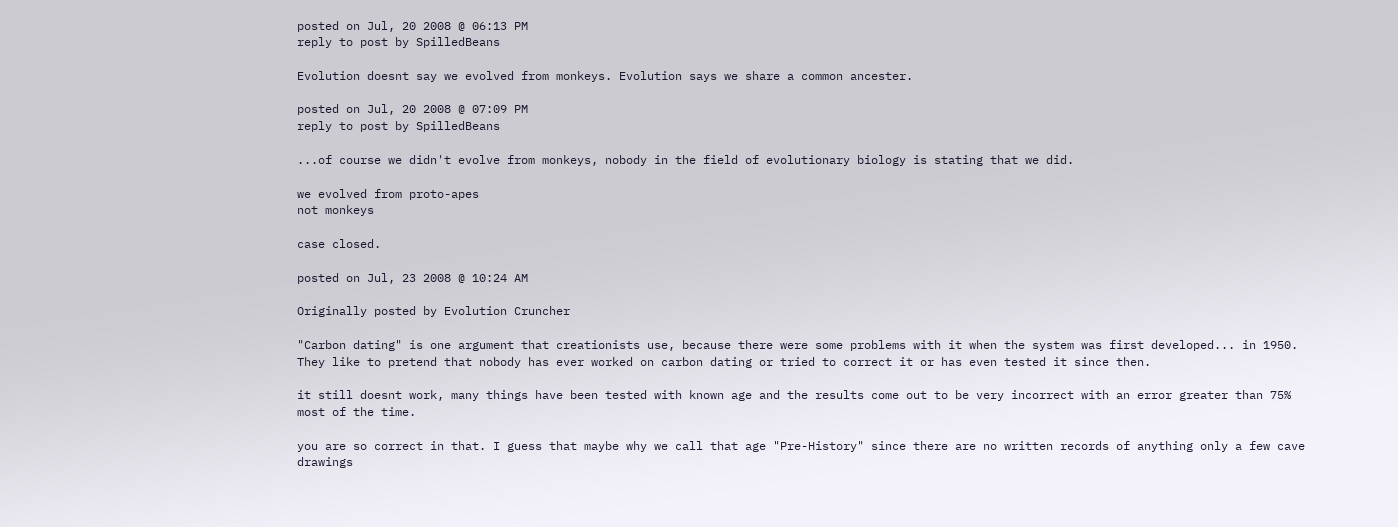posted on Jul, 20 2008 @ 06:13 PM
reply to post by SpilledBeans

Evolution doesnt say we evolved from monkeys. Evolution says we share a common ancester.

posted on Jul, 20 2008 @ 07:09 PM
reply to post by SpilledBeans

...of course we didn't evolve from monkeys, nobody in the field of evolutionary biology is stating that we did.

we evolved from proto-apes
not monkeys

case closed.

posted on Jul, 23 2008 @ 10:24 AM

Originally posted by Evolution Cruncher

"Carbon dating" is one argument that creationists use, because there were some problems with it when the system was first developed... in 1950. They like to pretend that nobody has ever worked on carbon dating or tried to correct it or has even tested it since then.

it still doesnt work, many things have been tested with known age and the results come out to be very incorrect with an error greater than 75% most of the time.

you are so correct in that. I guess that maybe why we call that age "Pre-History" since there are no written records of anything only a few cave drawings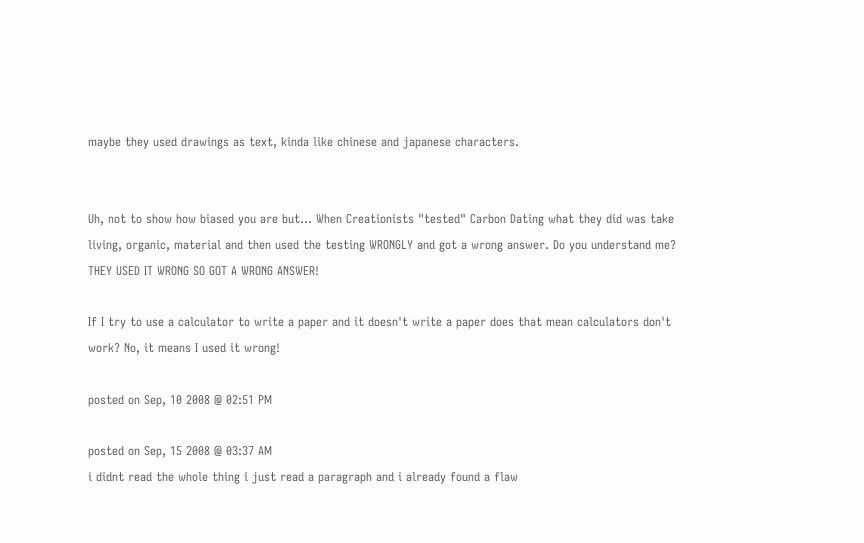maybe they used drawings as text, kinda like chinese and japanese characters.


Uh, not to show how biased you are but... When Creationists "tested" Carbon Dating what they did was take living, organic, material and then used the testing WRONGLY and got a wrong answer. Do you understand me? THEY USED IT WRONG SO GOT A WRONG ANSWER!

If I try to use a calculator to write a paper and it doesn't write a paper does that mean calculators don't work? No, it means I used it wrong!

posted on Sep, 10 2008 @ 02:51 PM

posted on Sep, 15 2008 @ 03:37 AM
i didnt read the whole thing i just read a paragraph and i already found a flaw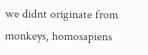we didnt originate from monkeys, homosapiens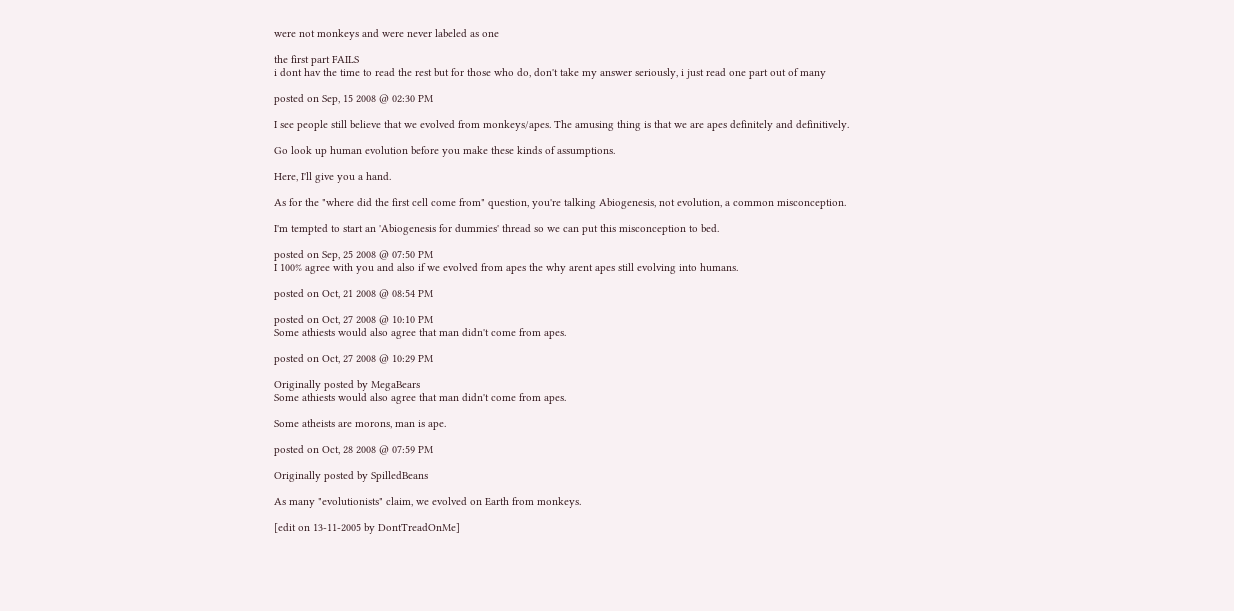were not monkeys and were never labeled as one

the first part FAILS
i dont hav the time to read the rest but for those who do, don't take my answer seriously, i just read one part out of many

posted on Sep, 15 2008 @ 02:30 PM

I see people still believe that we evolved from monkeys/apes. The amusing thing is that we are apes definitely and definitively.

Go look up human evolution before you make these kinds of assumptions.

Here, I'll give you a hand.

As for the "where did the first cell come from" question, you're talking Abiogenesis, not evolution, a common misconception.

I'm tempted to start an 'Abiogenesis for dummies' thread so we can put this misconception to bed.

posted on Sep, 25 2008 @ 07:50 PM
I 100% agree with you and also if we evolved from apes the why arent apes still evolving into humans.

posted on Oct, 21 2008 @ 08:54 PM

posted on Oct, 27 2008 @ 10:10 PM
Some athiests would also agree that man didn't come from apes.

posted on Oct, 27 2008 @ 10:29 PM

Originally posted by MegaBears
Some athiests would also agree that man didn't come from apes.

Some atheists are morons, man is ape.

posted on Oct, 28 2008 @ 07:59 PM

Originally posted by SpilledBeans

As many "evolutionists" claim, we evolved on Earth from monkeys.

[edit on 13-11-2005 by DontTreadOnMe]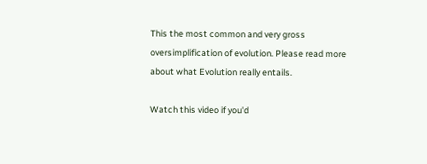This the most common and very gross oversimplification of evolution. Please read more about what Evolution really entails.

Watch this video if you'd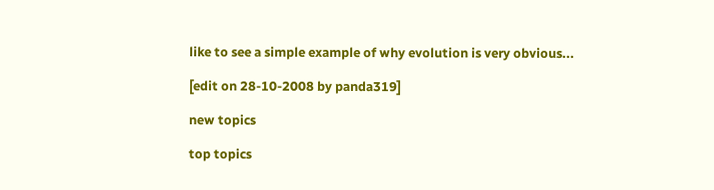like to see a simple example of why evolution is very obvious...

[edit on 28-10-2008 by panda319]

new topics

top topics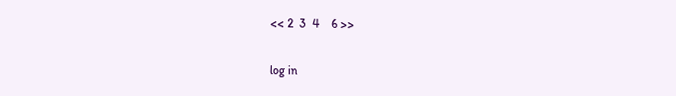<< 2  3  4    6 >>

log in